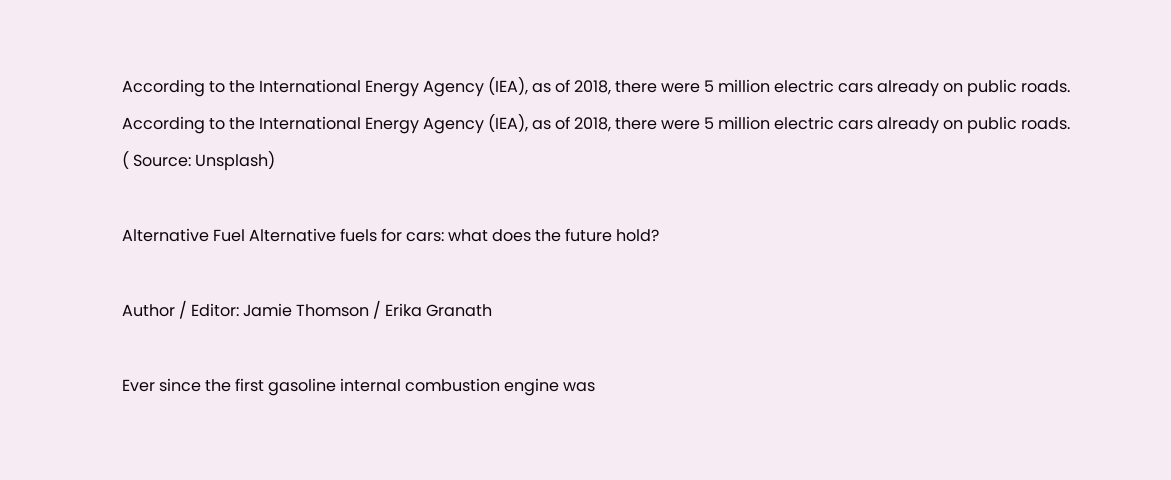According to the International Energy Agency (IEA), as of 2018, there were 5 million electric cars already on public roads.
According to the International Energy Agency (IEA), as of 2018, there were 5 million electric cars already on public roads.
( Source: Unsplash)

Alternative Fuel Alternative fuels for cars: what does the future hold?

Author / Editor: Jamie Thomson / Erika Granath

Ever since the first gasoline internal combustion engine was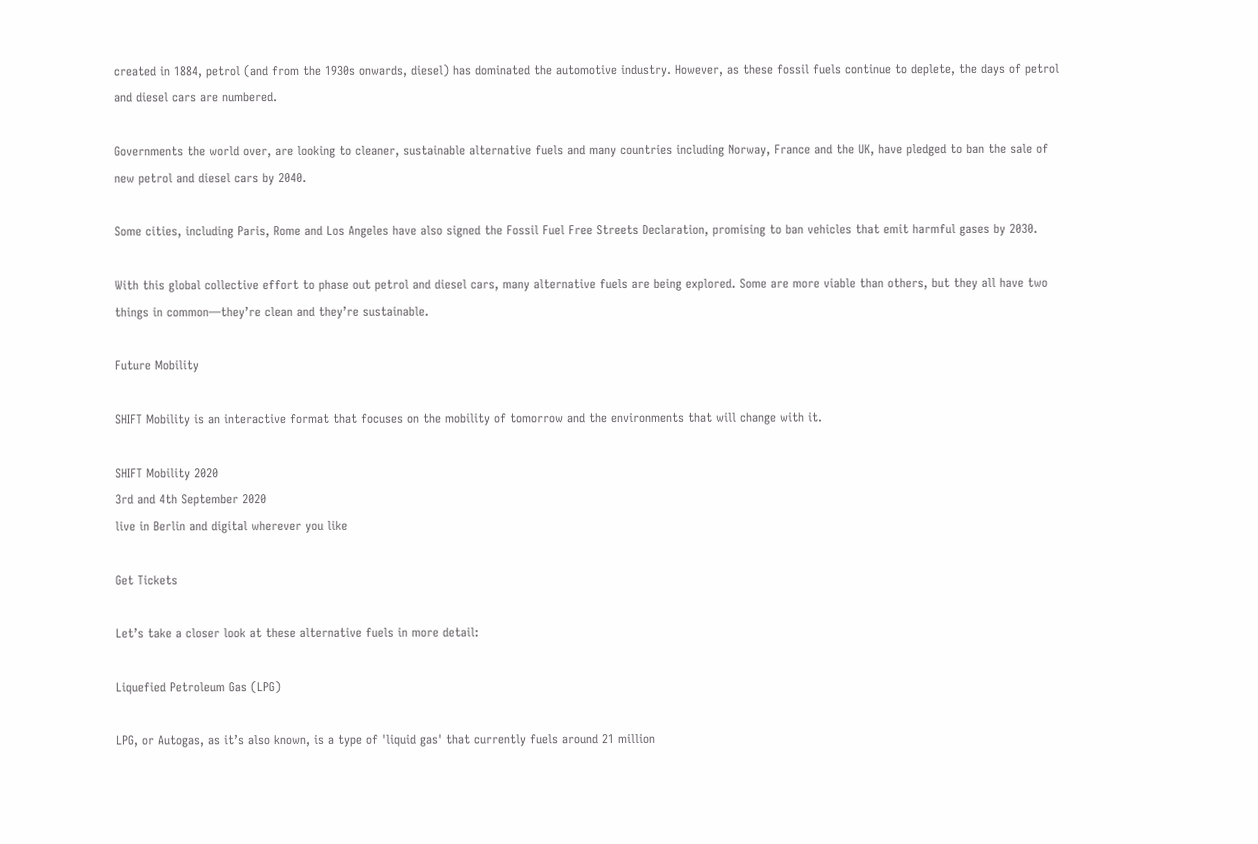created in 1884, petrol (and from the 1930s onwards, diesel) has dominated the automotive industry. However, as these fossil fuels continue to deplete, the days of petrol and diesel cars are numbered.

Governments the world over, are looking to cleaner, sustainable alternative fuels and many countries including Norway, France and the UK, have pledged to ban the sale of new petrol and diesel cars by 2040.

Some cities, including Paris, Rome and Los Angeles have also signed the Fossil Fuel Free Streets Declaration, promising to ban vehicles that emit harmful gases by 2030.

With this global collective effort to phase out petrol and diesel cars, many alternative fuels are being explored. Some are more viable than others, but they all have two things in common—they’re clean and they’re sustainable.

Future Mobility

SHIFT Mobility is an interactive format that focuses on the mobility of tomorrow and the environments that will change with it.

SHIFT Mobility 2020
3rd and 4th September 2020
live in Berlin and digital wherever you like

Get Tickets

Let’s take a closer look at these alternative fuels in more detail:

Liquefied Petroleum Gas (LPG)

LPG, or Autogas, as it’s also known, is a type of 'liquid gas' that currently fuels around 21 million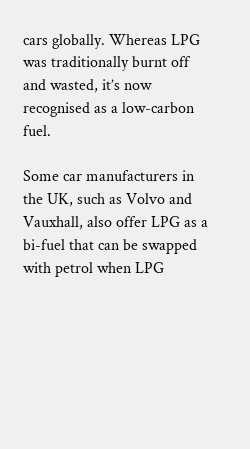cars globally. Whereas LPG was traditionally burnt off and wasted, it’s now recognised as a low-carbon fuel.

Some car manufacturers in the UK, such as Volvo and Vauxhall, also offer LPG as a bi-fuel that can be swapped with petrol when LPG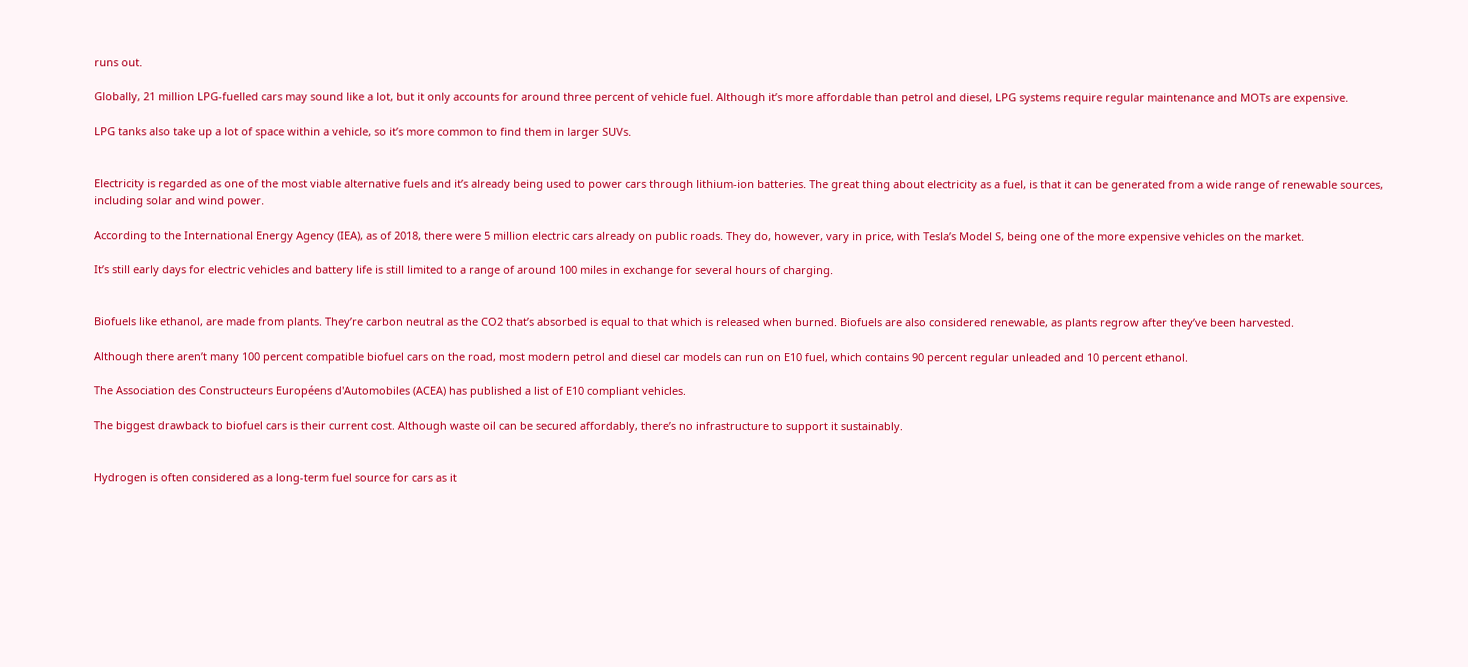runs out.

Globally, 21 million LPG-fuelled cars may sound like a lot, but it only accounts for around three percent of vehicle fuel. Although it’s more affordable than petrol and diesel, LPG systems require regular maintenance and MOTs are expensive.

LPG tanks also take up a lot of space within a vehicle, so it’s more common to find them in larger SUVs.


Electricity is regarded as one of the most viable alternative fuels and it’s already being used to power cars through lithium-ion batteries. The great thing about electricity as a fuel, is that it can be generated from a wide range of renewable sources, including solar and wind power.

According to the International Energy Agency (IEA), as of 2018, there were 5 million electric cars already on public roads. They do, however, vary in price, with Tesla’s Model S, being one of the more expensive vehicles on the market.

It’s still early days for electric vehicles and battery life is still limited to a range of around 100 miles in exchange for several hours of charging.


Biofuels like ethanol, are made from plants. They’re carbon neutral as the CO2 that’s absorbed is equal to that which is released when burned. Biofuels are also considered renewable, as plants regrow after they’ve been harvested.

Although there aren’t many 100 percent compatible biofuel cars on the road, most modern petrol and diesel car models can run on E10 fuel, which contains 90 percent regular unleaded and 10 percent ethanol.

The Association des Constructeurs Européens d'Automobiles (ACEA) has published a list of E10 compliant vehicles.

The biggest drawback to biofuel cars is their current cost. Although waste oil can be secured affordably, there’s no infrastructure to support it sustainably.


Hydrogen is often considered as a long-term fuel source for cars as it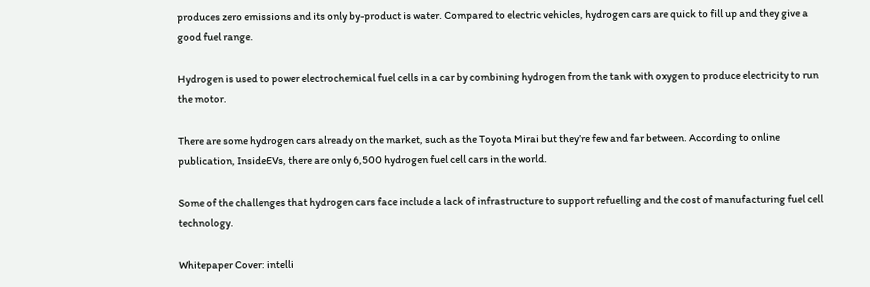produces zero emissions and its only by-product is water. Compared to electric vehicles, hydrogen cars are quick to fill up and they give a good fuel range.

Hydrogen is used to power electrochemical fuel cells in a car by combining hydrogen from the tank with oxygen to produce electricity to run the motor.

There are some hydrogen cars already on the market, such as the Toyota Mirai but they’re few and far between. According to online publication, InsideEVs, there are only 6,500 hydrogen fuel cell cars in the world.

Some of the challenges that hydrogen cars face include a lack of infrastructure to support refuelling and the cost of manufacturing fuel cell technology.

Whitepaper Cover: intelli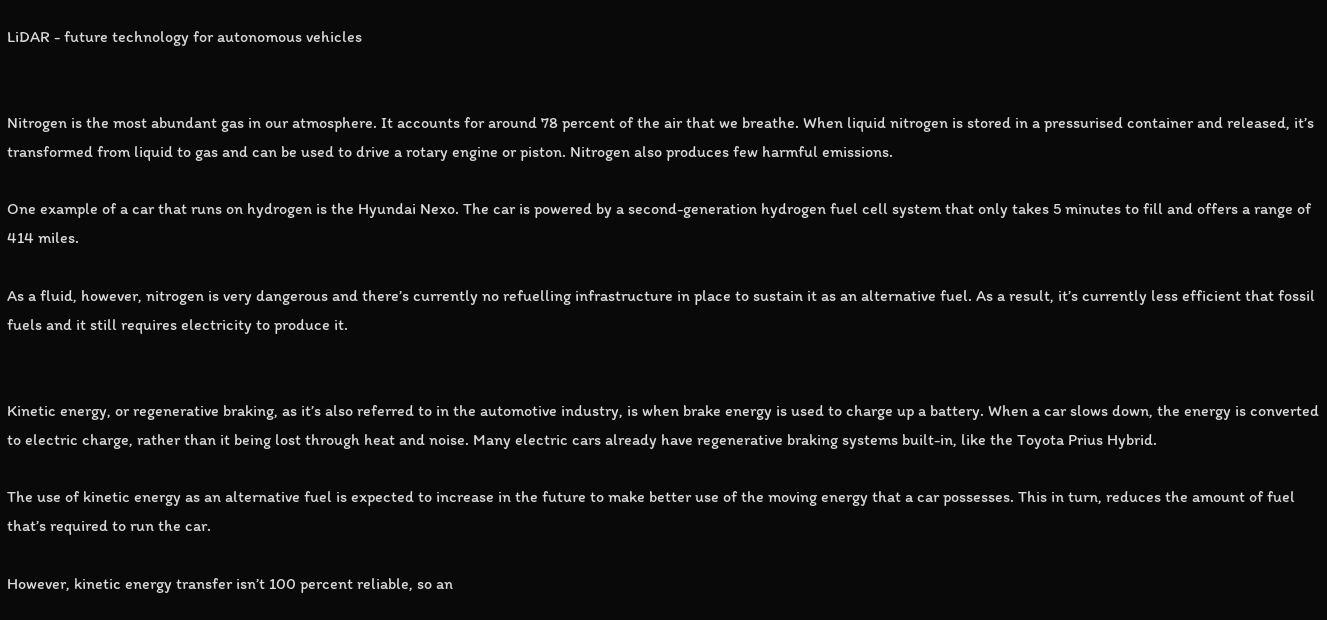LiDAR - future technology for autonomous vehicles


Nitrogen is the most abundant gas in our atmosphere. It accounts for around 78 percent of the air that we breathe. When liquid nitrogen is stored in a pressurised container and released, it’s transformed from liquid to gas and can be used to drive a rotary engine or piston. Nitrogen also produces few harmful emissions.

One example of a car that runs on hydrogen is the Hyundai Nexo. The car is powered by a second-generation hydrogen fuel cell system that only takes 5 minutes to fill and offers a range of 414 miles.

As a fluid, however, nitrogen is very dangerous and there’s currently no refuelling infrastructure in place to sustain it as an alternative fuel. As a result, it’s currently less efficient that fossil fuels and it still requires electricity to produce it.


Kinetic energy, or regenerative braking, as it’s also referred to in the automotive industry, is when brake energy is used to charge up a battery. When a car slows down, the energy is converted to electric charge, rather than it being lost through heat and noise. Many electric cars already have regenerative braking systems built-in, like the Toyota Prius Hybrid.

The use of kinetic energy as an alternative fuel is expected to increase in the future to make better use of the moving energy that a car possesses. This in turn, reduces the amount of fuel that’s required to run the car.

However, kinetic energy transfer isn’t 100 percent reliable, so an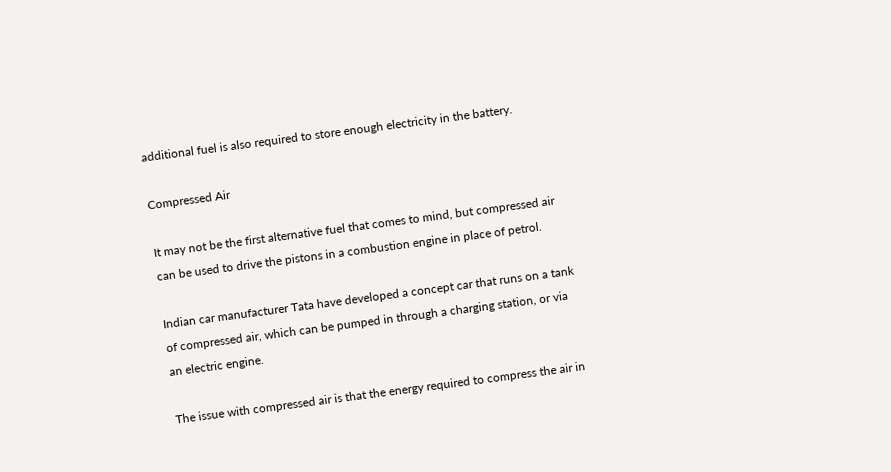additional fuel is also required to store enough electricity in the battery.

Compressed Air

It may not be the first alternative fuel that comes to mind, but compressed air can be used to drive the pistons in a combustion engine in place of petrol.

Indian car manufacturer Tata have developed a concept car that runs on a tank of compressed air, which can be pumped in through a charging station, or via an electric engine.

The issue with compressed air is that the energy required to compress the air in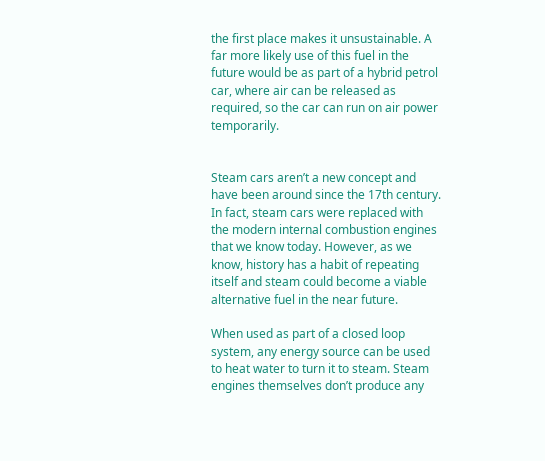the first place makes it unsustainable. A far more likely use of this fuel in the future would be as part of a hybrid petrol car, where air can be released as required, so the car can run on air power temporarily.


Steam cars aren’t a new concept and have been around since the 17th century. In fact, steam cars were replaced with the modern internal combustion engines that we know today. However, as we know, history has a habit of repeating itself and steam could become a viable alternative fuel in the near future.

When used as part of a closed loop system, any energy source can be used to heat water to turn it to steam. Steam engines themselves don’t produce any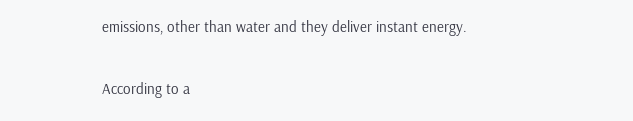emissions, other than water and they deliver instant energy.

According to a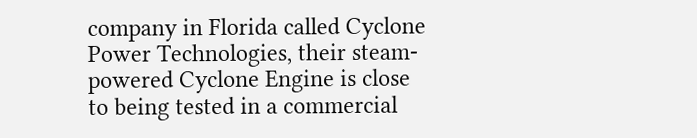company in Florida called Cyclone Power Technologies, their steam-powered Cyclone Engine is close to being tested in a commercial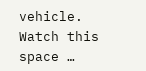vehicle. Watch this space …